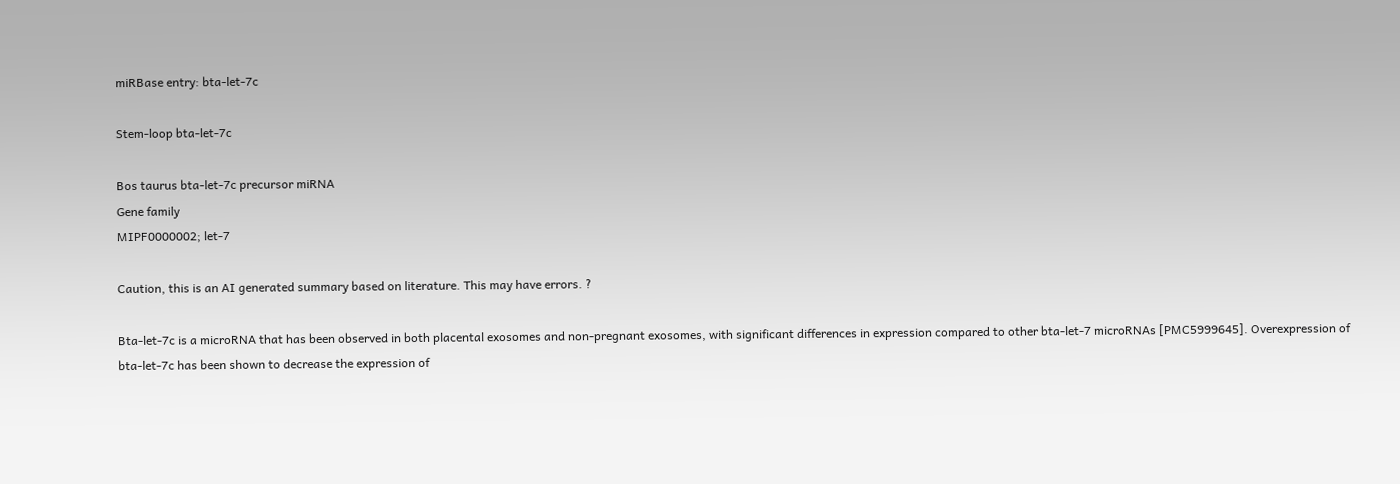miRBase entry: bta-let-7c

Stem-loop bta-let-7c

Bos taurus bta-let-7c precursor miRNA
Gene family
MIPF0000002; let-7

Caution, this is an AI generated summary based on literature. This may have errors. ?

Bta-let-7c is a microRNA that has been observed in both placental exosomes and non-pregnant exosomes, with significant differences in expression compared to other bta-let-7 microRNAs [PMC5999645]. Overexpression of bta-let-7c has been shown to decrease the expression of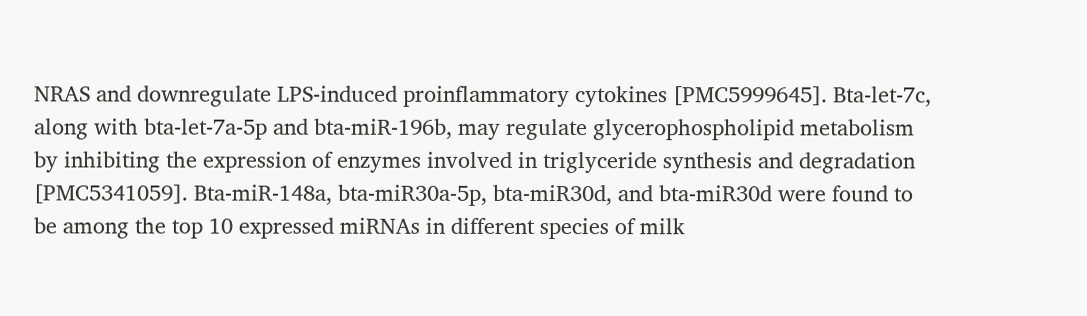NRAS and downregulate LPS-induced proinflammatory cytokines [PMC5999645]. Bta-let-7c, along with bta-let-7a-5p and bta-miR-196b, may regulate glycerophospholipid metabolism by inhibiting the expression of enzymes involved in triglyceride synthesis and degradation [PMC5341059]. Bta-miR-148a, bta-miR30a-5p, bta-miR30d, and bta-miR30d were found to be among the top 10 expressed miRNAs in different species of milk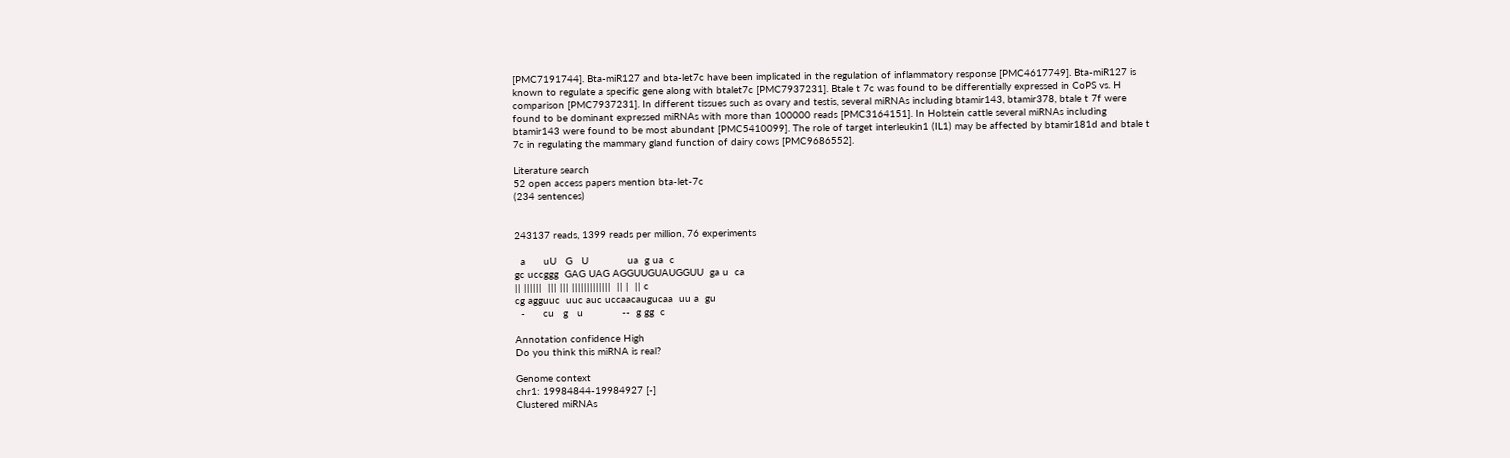[PMC7191744]. Bta-miR127 and bta-let7c have been implicated in the regulation of inflammatory response [PMC4617749]. Bta-miR127 is known to regulate a specific gene along with btalet7c [PMC7937231]. Btale t 7c was found to be differentially expressed in CoPS vs. H comparison [PMC7937231]. In different tissues such as ovary and testis, several miRNAs including btamir143, btamir378, btale t 7f were found to be dominant expressed miRNAs with more than 100000 reads [PMC3164151]. In Holstein cattle several miRNAs including btamir143 were found to be most abundant [PMC5410099]. The role of target interleukin1 (IL1) may be affected by btamir181d and btale t 7c in regulating the mammary gland function of dairy cows [PMC9686552].

Literature search
52 open access papers mention bta-let-7c
(234 sentences)


243137 reads, 1399 reads per million, 76 experiments

  a      uU   G   U             ua  g ua  c
gc uccggg  GAG UAG AGGUUGUAUGGUU  ga u  ca
|| ||||||  ||| ||| |||||||||||||  || |  || c
cg agguuc  uuc auc uccaacaugucaa  uu a  gu
  -      cu   g   u             --  g gg  c

Annotation confidence High
Do you think this miRNA is real?

Genome context
chr1: 19984844-19984927 [-]
Clustered miRNAs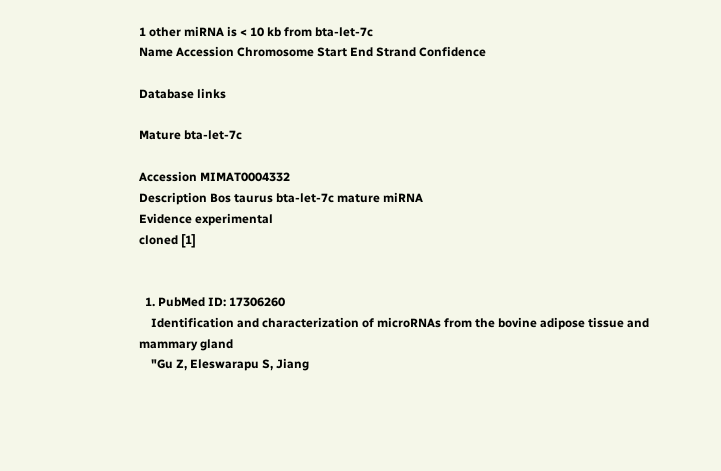1 other miRNA is < 10 kb from bta-let-7c
Name Accession Chromosome Start End Strand Confidence

Database links

Mature bta-let-7c

Accession MIMAT0004332
Description Bos taurus bta-let-7c mature miRNA
Evidence experimental
cloned [1]


  1. PubMed ID: 17306260
    Identification and characterization of microRNAs from the bovine adipose tissue and mammary gland
    "Gu Z, Eleswarapu S, Jiang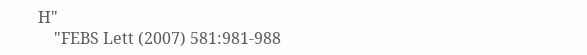H"
    "FEBS Lett (2007) 581:981-988